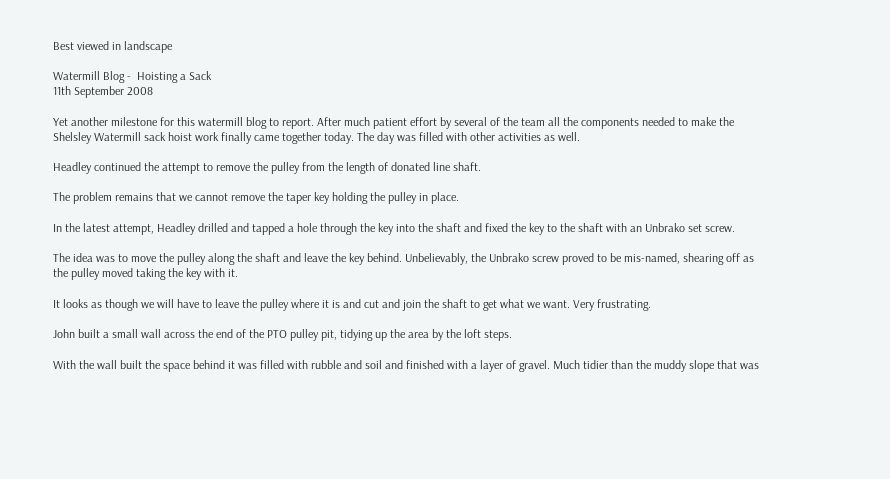Best viewed in landscape

Watermill Blog -  Hoisting a Sack
11th September 2008

Yet another milestone for this watermill blog to report. After much patient effort by several of the team all the components needed to make the Shelsley Watermill sack hoist work finally came together today. The day was filled with other activities as well.

Headley continued the attempt to remove the pulley from the length of donated line shaft.

The problem remains that we cannot remove the taper key holding the pulley in place.

In the latest attempt, Headley drilled and tapped a hole through the key into the shaft and fixed the key to the shaft with an Unbrako set screw.

The idea was to move the pulley along the shaft and leave the key behind. Unbelievably, the Unbrako screw proved to be mis-named, shearing off as the pulley moved taking the key with it.

It looks as though we will have to leave the pulley where it is and cut and join the shaft to get what we want. Very frustrating.

John built a small wall across the end of the PTO pulley pit, tidying up the area by the loft steps.

With the wall built the space behind it was filled with rubble and soil and finished with a layer of gravel. Much tidier than the muddy slope that was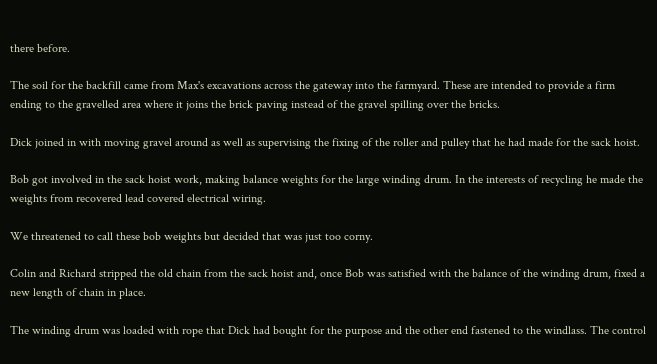there before.

The soil for the backfill came from Max's excavations across the gateway into the farmyard. These are intended to provide a firm ending to the gravelled area where it joins the brick paving instead of the gravel spilling over the bricks.

Dick joined in with moving gravel around as well as supervising the fixing of the roller and pulley that he had made for the sack hoist.

Bob got involved in the sack hoist work, making balance weights for the large winding drum. In the interests of recycling he made the weights from recovered lead covered electrical wiring.

We threatened to call these bob weights but decided that was just too corny.

Colin and Richard stripped the old chain from the sack hoist and, once Bob was satisfied with the balance of the winding drum, fixed a new length of chain in place.

The winding drum was loaded with rope that Dick had bought for the purpose and the other end fastened to the windlass. The control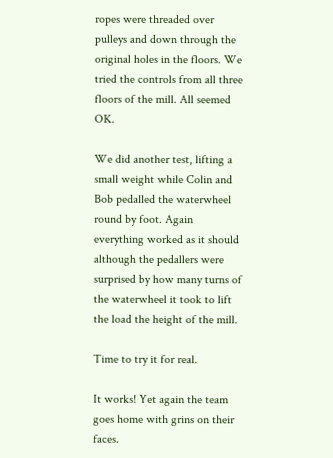ropes were threaded over pulleys and down through the original holes in the floors. We tried the controls from all three floors of the mill. All seemed OK.

We did another test, lifting a small weight while Colin and Bob pedalled the waterwheel round by foot. Again everything worked as it should although the pedallers were surprised by how many turns of the waterwheel it took to lift the load the height of the mill.

Time to try it for real.

It works! Yet again the team goes home with grins on their faces.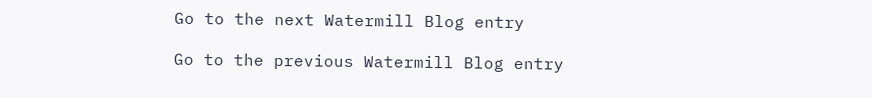Go to the next Watermill Blog entry

Go to the previous Watermill Blog entry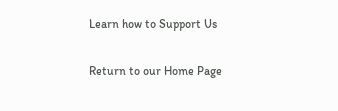Learn how to Support Us

Return to our Home Page